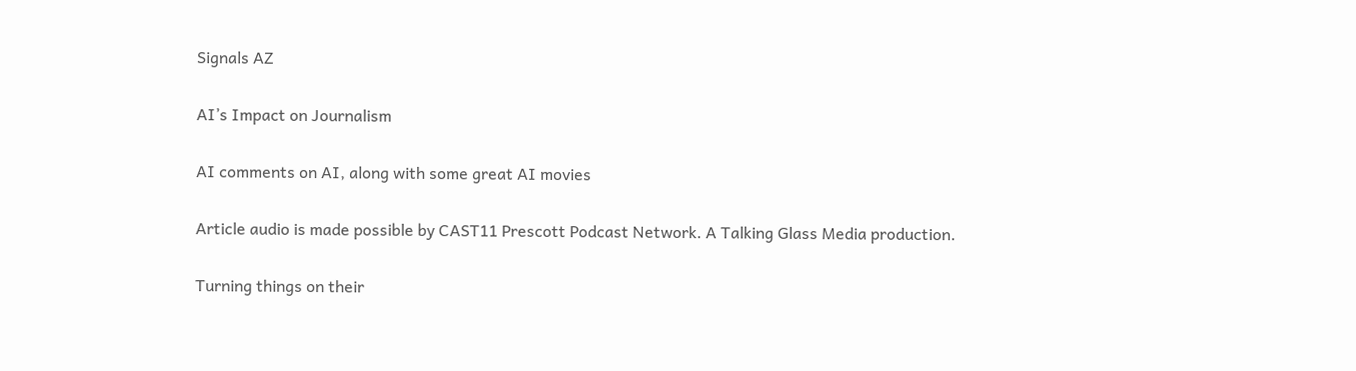Signals AZ

AI’s Impact on Journalism

AI comments on AI, along with some great AI movies

Article audio is made possible by CAST11 Prescott Podcast Network. A Talking Glass Media production.

Turning things on their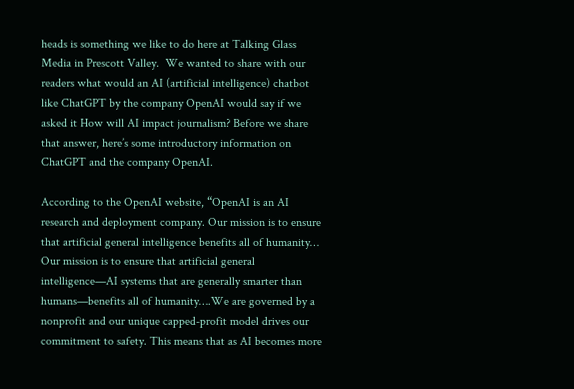heads is something we like to do here at Talking Glass Media in Prescott Valley.  We wanted to share with our readers what would an AI (artificial intelligence) chatbot like ChatGPT by the company OpenAI would say if we asked it How will AI impact journalism? Before we share that answer, here’s some introductory information on ChatGPT and the company OpenAI.

According to the OpenAI website, “OpenAI is an AI research and deployment company. Our mission is to ensure that artificial general intelligence benefits all of humanity… Our mission is to ensure that artificial general intelligence—AI systems that are generally smarter than humans—benefits all of humanity….We are governed by a nonprofit and our unique capped-profit model drives our commitment to safety. This means that as AI becomes more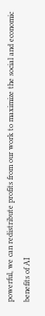powerful, we can redistribute profits from our work to maximize the social and economic benefits of AI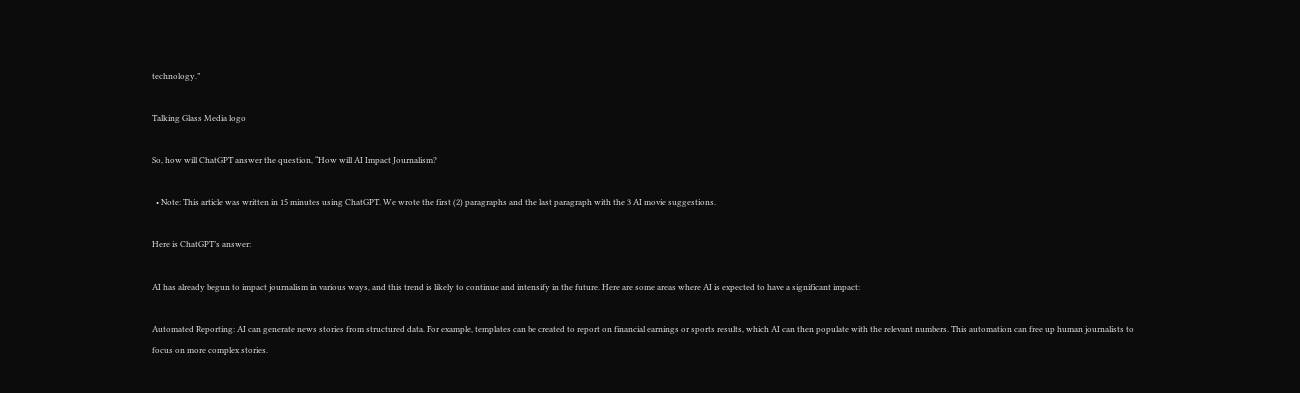technology.”

Talking Glass Media logo

So, how will ChatGPT answer the question, “How will AI Impact Journalism?

  • Note: This article was written in 15 minutes using ChatGPT. We wrote the first (2) paragraphs and the last paragraph with the 3 AI movie suggestions.

Here is ChatGPT’s answer:

AI has already begun to impact journalism in various ways, and this trend is likely to continue and intensify in the future. Here are some areas where AI is expected to have a significant impact:

Automated Reporting: AI can generate news stories from structured data. For example, templates can be created to report on financial earnings or sports results, which AI can then populate with the relevant numbers. This automation can free up human journalists to focus on more complex stories.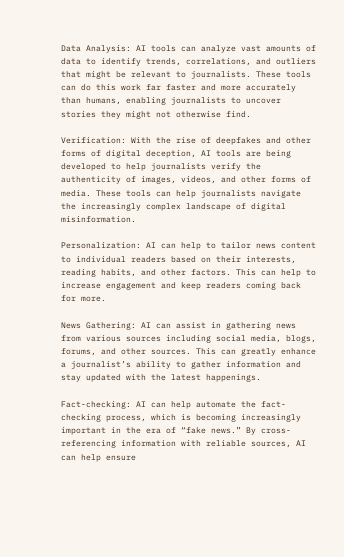Data Analysis: AI tools can analyze vast amounts of data to identify trends, correlations, and outliers that might be relevant to journalists. These tools can do this work far faster and more accurately than humans, enabling journalists to uncover stories they might not otherwise find.

Verification: With the rise of deepfakes and other forms of digital deception, AI tools are being developed to help journalists verify the authenticity of images, videos, and other forms of media. These tools can help journalists navigate the increasingly complex landscape of digital misinformation.

Personalization: AI can help to tailor news content to individual readers based on their interests, reading habits, and other factors. This can help to increase engagement and keep readers coming back for more.

News Gathering: AI can assist in gathering news from various sources including social media, blogs, forums, and other sources. This can greatly enhance a journalist’s ability to gather information and stay updated with the latest happenings.

Fact-checking: AI can help automate the fact-checking process, which is becoming increasingly important in the era of “fake news.” By cross-referencing information with reliable sources, AI can help ensure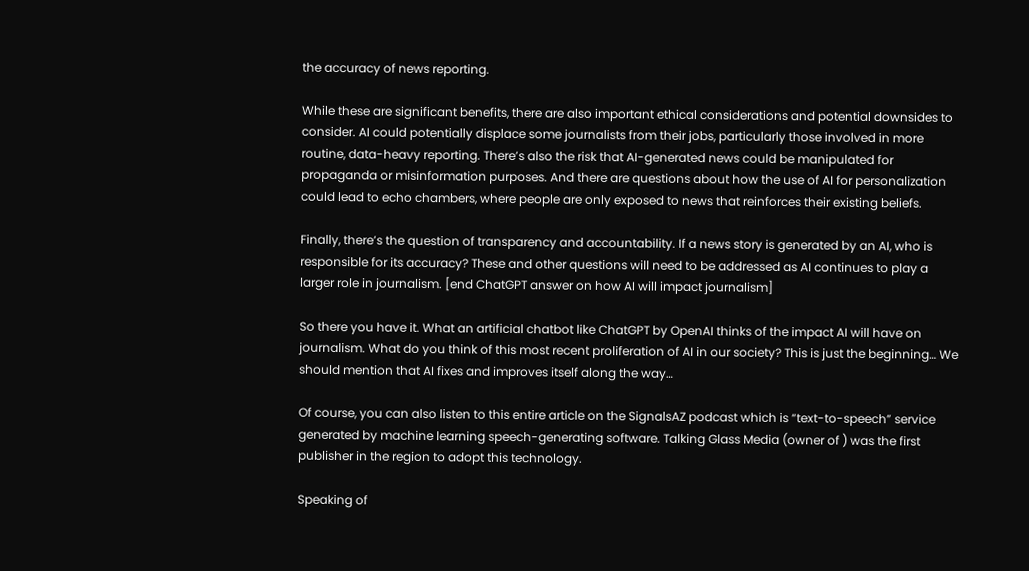the accuracy of news reporting.

While these are significant benefits, there are also important ethical considerations and potential downsides to consider. AI could potentially displace some journalists from their jobs, particularly those involved in more routine, data-heavy reporting. There’s also the risk that AI-generated news could be manipulated for propaganda or misinformation purposes. And there are questions about how the use of AI for personalization could lead to echo chambers, where people are only exposed to news that reinforces their existing beliefs.

Finally, there’s the question of transparency and accountability. If a news story is generated by an AI, who is responsible for its accuracy? These and other questions will need to be addressed as AI continues to play a larger role in journalism. [end ChatGPT answer on how AI will impact journalism]

So there you have it. What an artificial chatbot like ChatGPT by OpenAI thinks of the impact AI will have on journalism. What do you think of this most recent proliferation of AI in our society? This is just the beginning… We should mention that AI fixes and improves itself along the way…

Of course, you can also listen to this entire article on the SignalsAZ podcast which is “text-to-speech” service generated by machine learning speech-generating software. Talking Glass Media (owner of ) was the first publisher in the region to adopt this technology.

Speaking of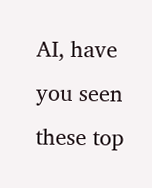AI, have you seen these top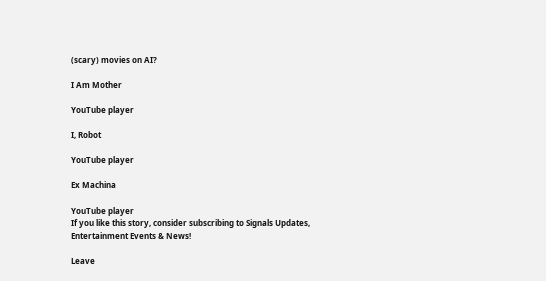(scary) movies on AI?

I Am Mother

YouTube player

I, Robot

YouTube player

Ex Machina

YouTube player
If you like this story, consider subscribing to Signals Updates, Entertainment Events & News!

Leave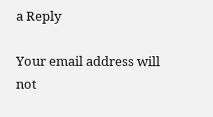a Reply

Your email address will not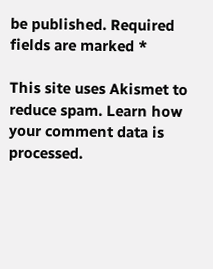be published. Required fields are marked *

This site uses Akismet to reduce spam. Learn how your comment data is processed.